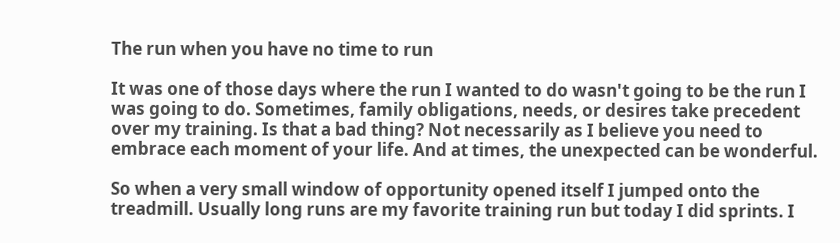The run when you have no time to run

It was one of those days where the run I wanted to do wasn't going to be the run I was going to do. Sometimes, family obligations, needs, or desires take precedent over my training. Is that a bad thing? Not necessarily as I believe you need to embrace each moment of your life. And at times, the unexpected can be wonderful.

So when a very small window of opportunity opened itself I jumped onto the treadmill. Usually long runs are my favorite training run but today I did sprints. I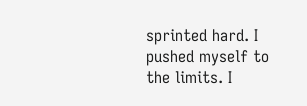sprinted hard. I pushed myself to the limits. I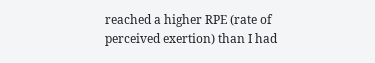reached a higher RPE (rate of perceived exertion) than I had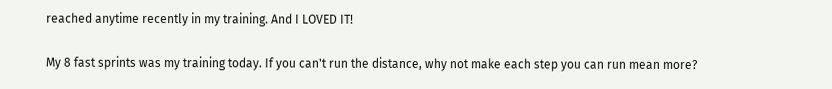reached anytime recently in my training. And I LOVED IT!

My 8 fast sprints was my training today. If you can't run the distance, why not make each step you can run mean more?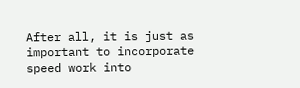After all, it is just as important to incorporate speed work into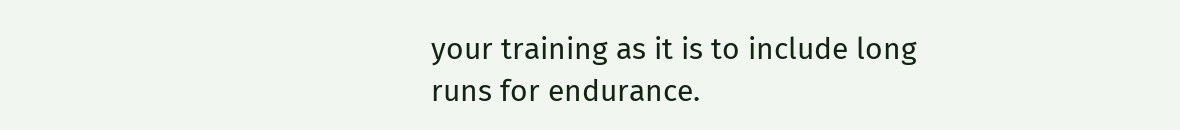your training as it is to include long runs for endurance.